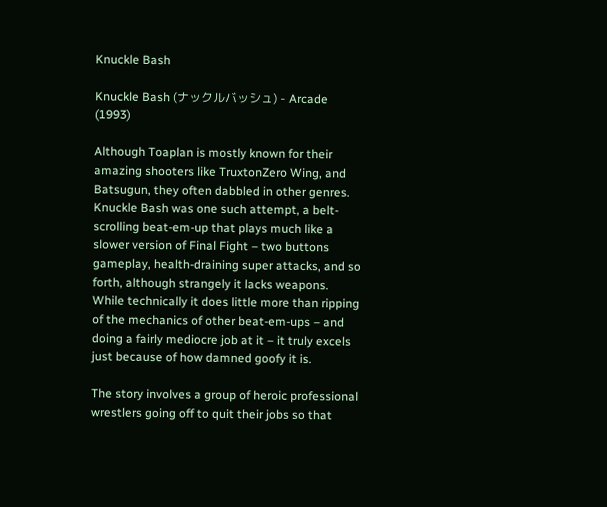Knuckle Bash

Knuckle Bash (ナックルバッシュ) - Arcade (1993)

Although Toaplan is mostly known for their amazing shooters like TruxtonZero Wing, and Batsugun, they often dabbled in other genres. Knuckle Bash was one such attempt, a belt-scrolling beat-em-up that plays much like a slower version of Final Fight – two buttons gameplay, health-draining super attacks, and so forth, although strangely it lacks weapons. While technically it does little more than ripping of the mechanics of other beat-em-ups – and doing a fairly mediocre job at it – it truly excels just because of how damned goofy it is.

The story involves a group of heroic professional wrestlers going off to quit their jobs so that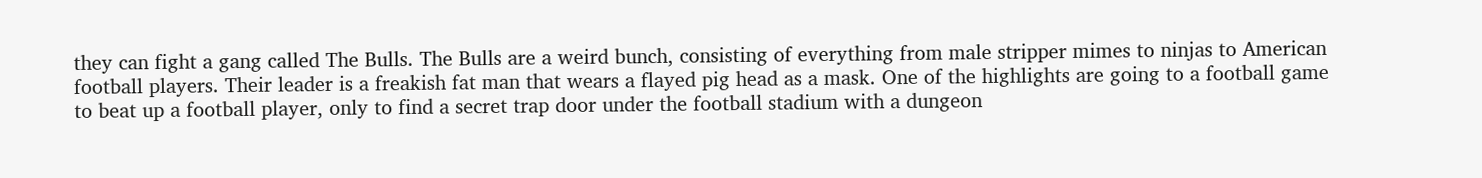they can fight a gang called The Bulls. The Bulls are a weird bunch, consisting of everything from male stripper mimes to ninjas to American football players. Their leader is a freakish fat man that wears a flayed pig head as a mask. One of the highlights are going to a football game to beat up a football player, only to find a secret trap door under the football stadium with a dungeon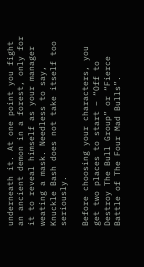underneath it. At one point you fight an ancient demon in a forest, only for it to reveal himself as your manager weating a mask. Needless to say, Knuckle Bash does not take itself too seriously.

Before choosing your characters, you get two places to start – “Off to Destroy The Bull Group” or “Fierce Battle of The Four Mad Bulls”.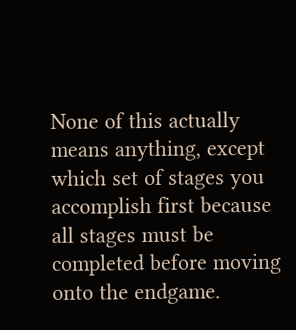None of this actually means anything, except which set of stages you accomplish first because all stages must be completed before moving onto the endgame.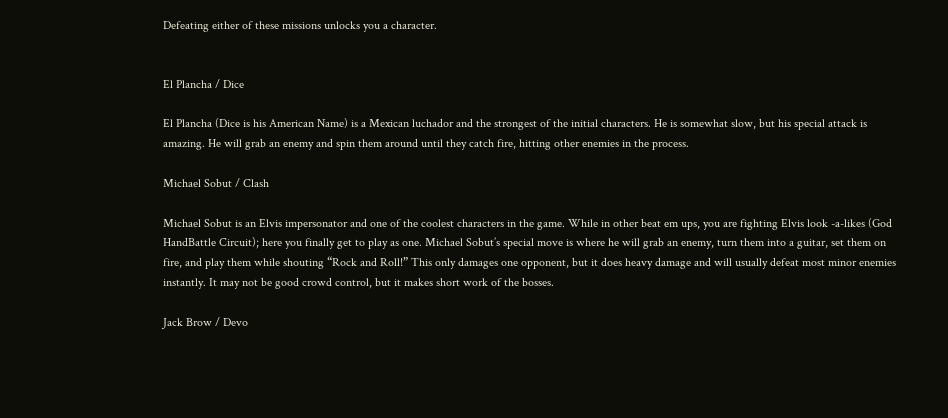Defeating either of these missions unlocks you a character.


El Plancha / Dice

El Plancha (Dice is his American Name) is a Mexican luchador and the strongest of the initial characters. He is somewhat slow, but his special attack is amazing. He will grab an enemy and spin them around until they catch fire, hitting other enemies in the process.

Michael Sobut / Clash

Michael Sobut is an Elvis impersonator and one of the coolest characters in the game. While in other beat em ups, you are fighting Elvis look -a-likes (God HandBattle Circuit); here you finally get to play as one. Michael Sobut’s special move is where he will grab an enemy, turn them into a guitar, set them on fire, and play them while shouting “Rock and Roll!” This only damages one opponent, but it does heavy damage and will usually defeat most minor enemies instantly. It may not be good crowd control, but it makes short work of the bosses.

Jack Brow / Devo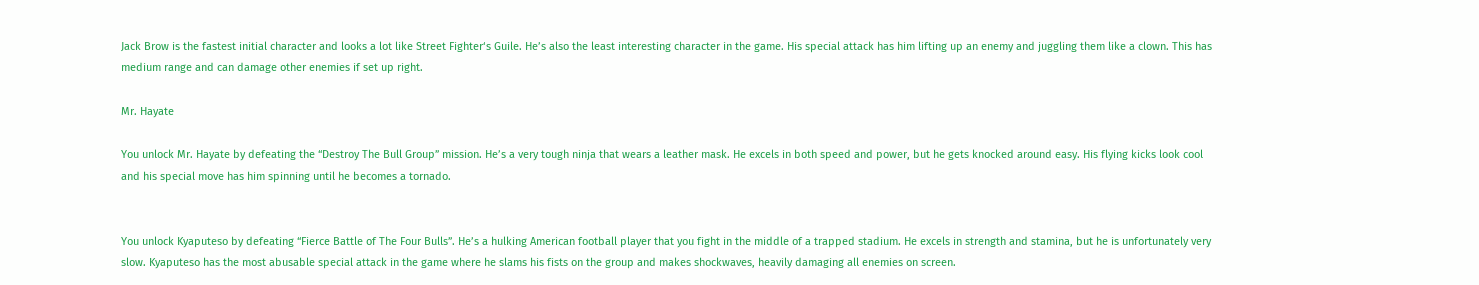Jack Brow is the fastest initial character and looks a lot like Street Fighter‘s Guile. He’s also the least interesting character in the game. His special attack has him lifting up an enemy and juggling them like a clown. This has medium range and can damage other enemies if set up right.

Mr. Hayate

You unlock Mr. Hayate by defeating the “Destroy The Bull Group” mission. He’s a very tough ninja that wears a leather mask. He excels in both speed and power, but he gets knocked around easy. His flying kicks look cool and his special move has him spinning until he becomes a tornado.


You unlock Kyaputeso by defeating “Fierce Battle of The Four Bulls”. He’s a hulking American football player that you fight in the middle of a trapped stadium. He excels in strength and stamina, but he is unfortunately very slow. Kyaputeso has the most abusable special attack in the game where he slams his fists on the group and makes shockwaves, heavily damaging all enemies on screen.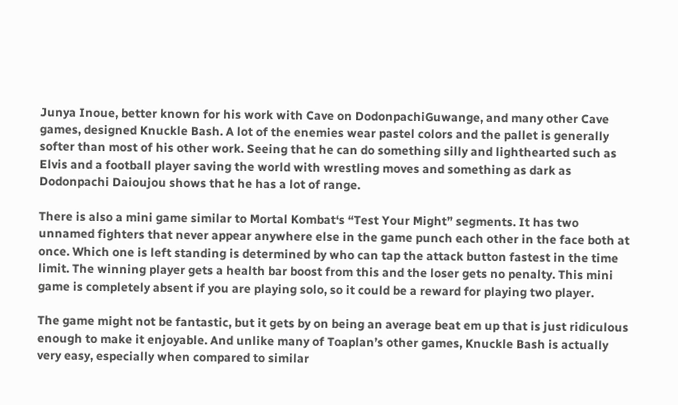Junya Inoue, better known for his work with Cave on DodonpachiGuwange, and many other Cave games, designed Knuckle Bash. A lot of the enemies wear pastel colors and the pallet is generally softer than most of his other work. Seeing that he can do something silly and lighthearted such as Elvis and a football player saving the world with wrestling moves and something as dark as Dodonpachi Daioujou shows that he has a lot of range.

There is also a mini game similar to Mortal Kombat‘s “Test Your Might” segments. It has two unnamed fighters that never appear anywhere else in the game punch each other in the face both at once. Which one is left standing is determined by who can tap the attack button fastest in the time limit. The winning player gets a health bar boost from this and the loser gets no penalty. This mini game is completely absent if you are playing solo, so it could be a reward for playing two player.

The game might not be fantastic, but it gets by on being an average beat em up that is just ridiculous enough to make it enjoyable. And unlike many of Toaplan’s other games, Knuckle Bash is actually very easy, especially when compared to similar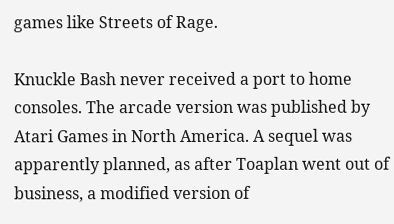games like Streets of Rage.

Knuckle Bash never received a port to home consoles. The arcade version was published by Atari Games in North America. A sequel was apparently planned, as after Toaplan went out of business, a modified version of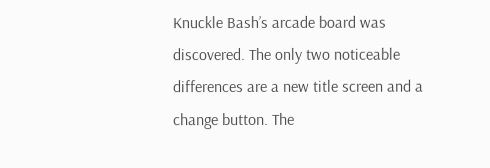Knuckle Bash’s arcade board was discovered. The only two noticeable differences are a new title screen and a change button. The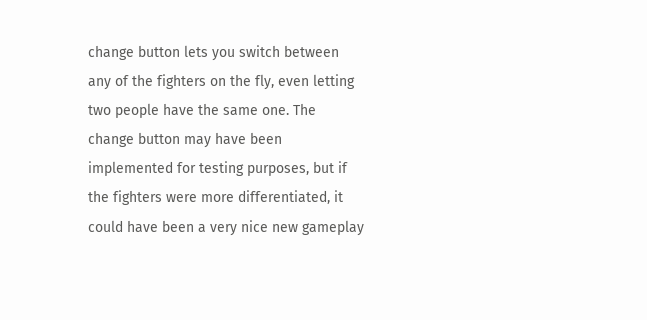change button lets you switch between any of the fighters on the fly, even letting two people have the same one. The change button may have been implemented for testing purposes, but if the fighters were more differentiated, it could have been a very nice new gameplay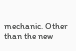mechanic. Other than the new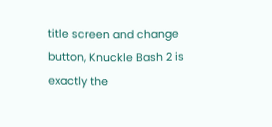title screen and change button, Knuckle Bash 2 is exactly the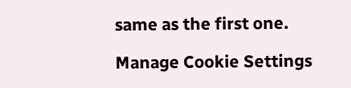same as the first one.

Manage Cookie Settings